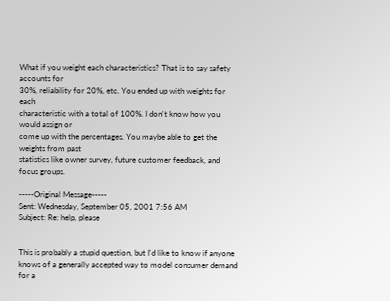What if you weight each characteristics? That is to say safety accounts for
30%, reliability for 20%, etc. You ended up with weights for each
characteristic with a total of 100%. I don't know how you would assign or
come up with the percentages. You maybe able to get the weights from past
statistics like owner survey, future customer feedback, and focus groups.

-----Original Message-----
Sent: Wednesday, September 05, 2001 7:56 AM
Subject: Re: help, please


This is probably a stupid question, but I'd like to know if anyone
knows of a generally accepted way to model consumer demand for a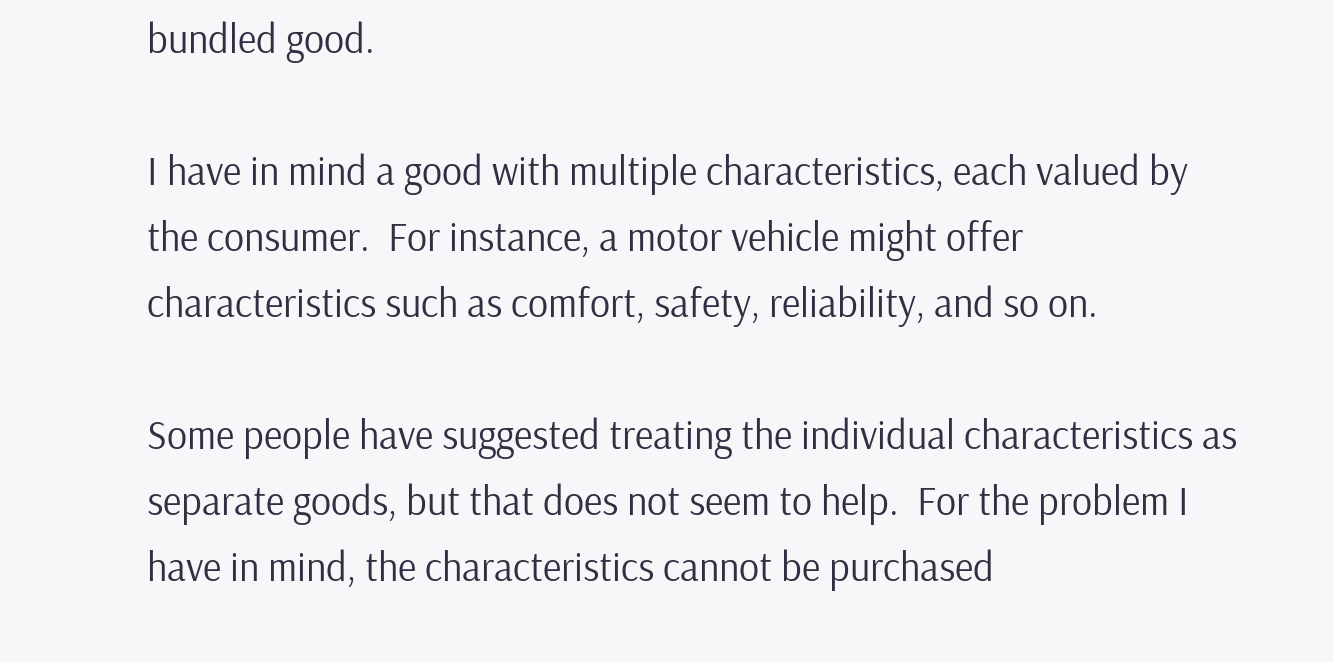bundled good.

I have in mind a good with multiple characteristics, each valued by
the consumer.  For instance, a motor vehicle might offer
characteristics such as comfort, safety, reliability, and so on.

Some people have suggested treating the individual characteristics as
separate goods, but that does not seem to help.  For the problem I
have in mind, the characteristics cannot be purchased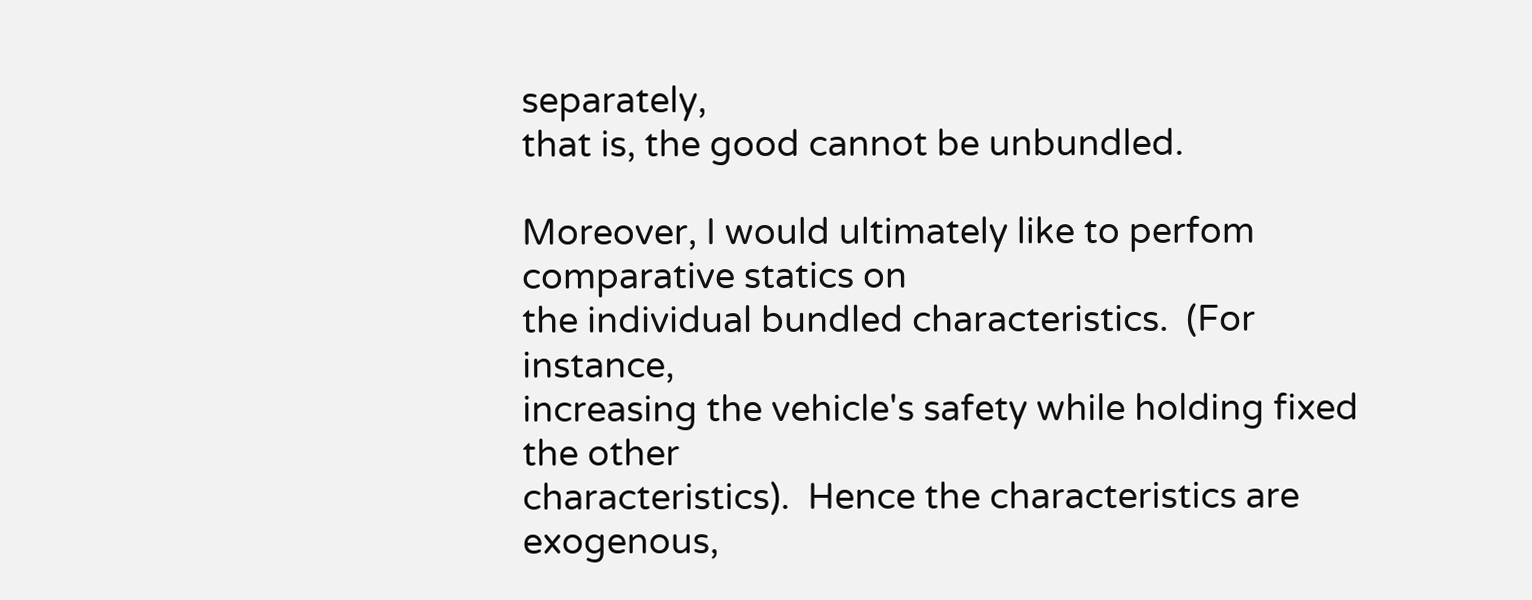separately,
that is, the good cannot be unbundled.

Moreover, I would ultimately like to perfom comparative statics on
the individual bundled characteristics.  (For instance,
increasing the vehicle's safety while holding fixed the other
characteristics).  Hence the characteristics are exogenous,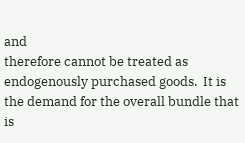and
therefore cannot be treated as endogenously purchased goods.  It is
the demand for the overall bundle that is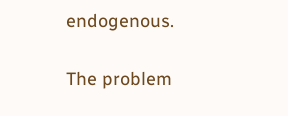endogenous.

The problem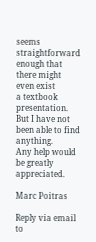seems straightforward enough that there might even exist
a textbook presentation.  But I have not been able to find anything.
Any help would be greatly appreciated.

Marc Poitras

Reply via email to